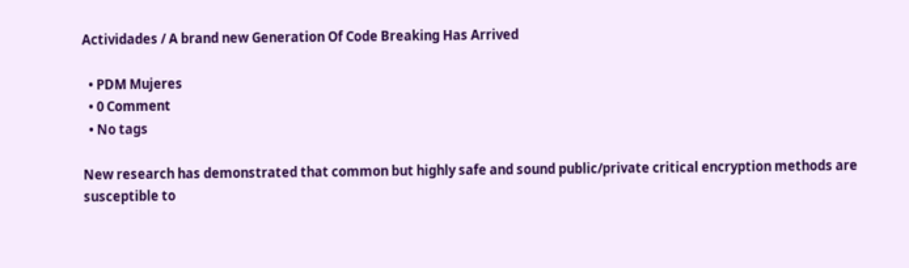Actividades / A brand new Generation Of Code Breaking Has Arrived

  • PDM Mujeres
  • 0 Comment
  • No tags

New research has demonstrated that common but highly safe and sound public/private critical encryption methods are susceptible to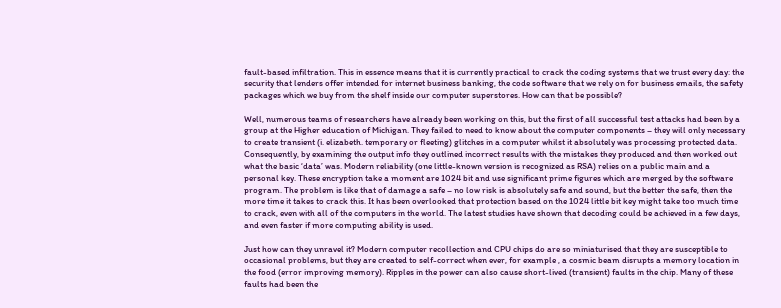fault-based infiltration. This in essence means that it is currently practical to crack the coding systems that we trust every day: the security that lenders offer intended for internet business banking, the code software that we rely on for business emails, the safety packages which we buy from the shelf inside our computer superstores. How can that be possible?

Well, numerous teams of researchers have already been working on this, but the first of all successful test attacks had been by a group at the Higher education of Michigan. They failed to need to know about the computer components – they will only necessary to create transient (i. elizabeth. temporary or fleeting) glitches in a computer whilst it absolutely was processing protected data. Consequently, by examining the output info they outlined incorrect results with the mistakes they produced and then worked out what the basic ‘data’ was. Modern reliability (one little-known version is recognized as RSA) relies on a public main and a personal key. These encryption take a moment are 1024 bit and use significant prime figures which are merged by the software program. The problem is like that of damage a safe – no low risk is absolutely safe and sound, but the better the safe, then the more time it takes to crack this. It has been overlooked that protection based on the 1024 little bit key might take too much time to crack, even with all of the computers in the world. The latest studies have shown that decoding could be achieved in a few days, and even faster if more computing ability is used.

Just how can they unravel it? Modern computer recollection and CPU chips do are so miniaturised that they are susceptible to occasional problems, but they are created to self-correct when ever, for example , a cosmic beam disrupts a memory location in the food (error improving memory). Ripples in the power can also cause short-lived (transient) faults in the chip. Many of these faults had been the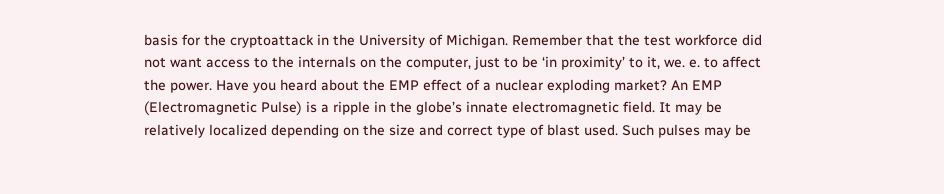basis for the cryptoattack in the University of Michigan. Remember that the test workforce did not want access to the internals on the computer, just to be ‘in proximity’ to it, we. e. to affect the power. Have you heard about the EMP effect of a nuclear exploding market? An EMP (Electromagnetic Pulse) is a ripple in the globe’s innate electromagnetic field. It may be relatively localized depending on the size and correct type of blast used. Such pulses may be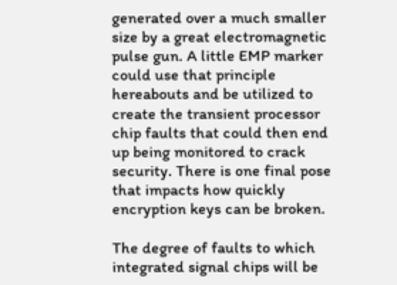generated over a much smaller size by a great electromagnetic pulse gun. A little EMP marker could use that principle hereabouts and be utilized to create the transient processor chip faults that could then end up being monitored to crack security. There is one final pose that impacts how quickly encryption keys can be broken.

The degree of faults to which integrated signal chips will be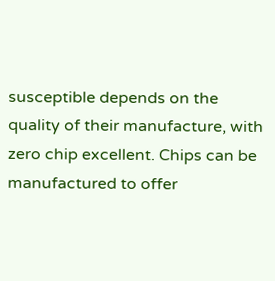susceptible depends on the quality of their manufacture, with zero chip excellent. Chips can be manufactured to offer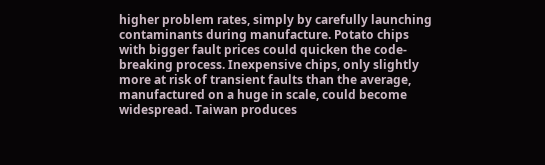higher problem rates, simply by carefully launching contaminants during manufacture. Potato chips with bigger fault prices could quicken the code-breaking process. Inexpensive chips, only slightly more at risk of transient faults than the average, manufactured on a huge in scale, could become widespread. Taiwan produces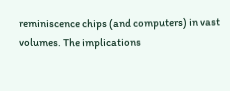reminiscence chips (and computers) in vast volumes. The implications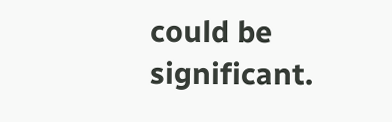could be significant.